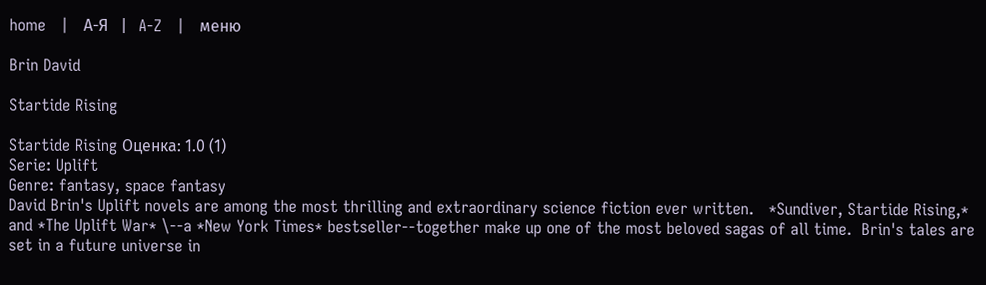home   |   А-Я   |   A-Z   |   меню

Brin David

Startide Rising

Startide Rising Оценка: 1.0 (1)
Serie: Uplift
Genre: fantasy, space fantasy
David Brin's Uplift novels are among the most thrilling and extraordinary science fiction ever written.   *Sundiver, Startide Rising,* and *The Uplift War* \--a *New York Times* bestseller--together make up one of the most beloved sagas of all time.  Brin's tales are set in a future universe in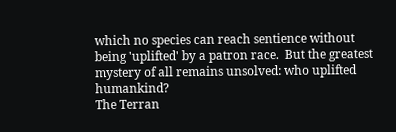which no species can reach sentience without being 'uplifted' by a patron race.  But the greatest mystery of all remains unsolved: who uplifted humankind?
The Terran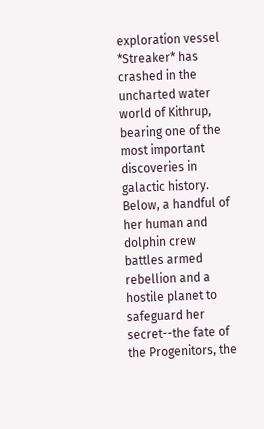exploration vessel *Streaker* has crashed in the uncharted water world of Kithrup, bearing one of the most important discoveries in galactic history.  Below, a handful of her human and dolphin crew battles armed rebellion and a hostile planet to safeguard her secret--the fate of the Progenitors, the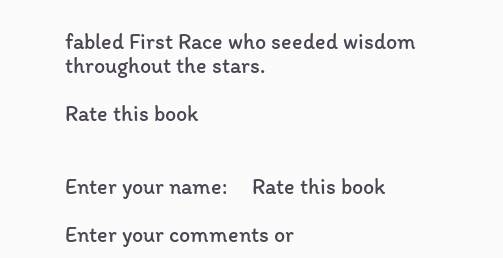fabled First Race who seeded wisdom throughout the stars.

Rate this book


Enter your name:     Rate this book

Enter your comments or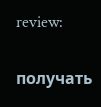review:

получать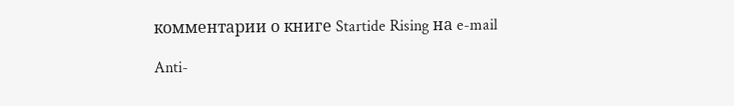комментарии о книге Startide Rising на e-mail

Anti-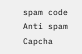spam code Anti spam Capcha